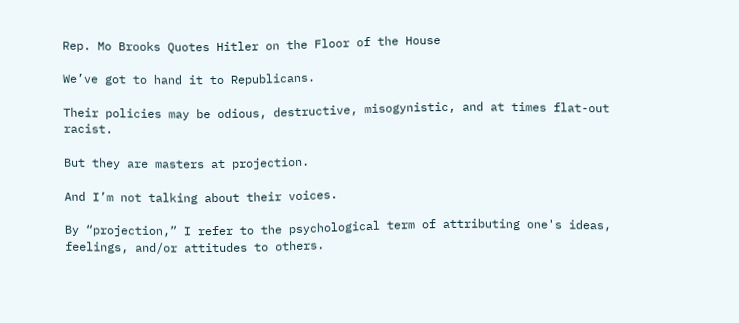Rep. Mo Brooks Quotes Hitler on the Floor of the House

We’ve got to hand it to Republicans.

Their policies may be odious, destructive, misogynistic, and at times flat-out racist.

But they are masters at projection.

And I’m not talking about their voices.

By “projection,” I refer to the psychological term of attributing one's ideas, feelings, and/or attitudes to others.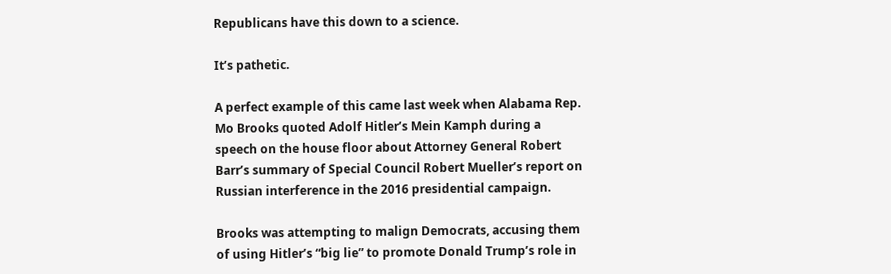Republicans have this down to a science.

It’s pathetic.

A perfect example of this came last week when Alabama Rep. Mo Brooks quoted Adolf Hitler’s Mein Kamph during a speech on the house floor about Attorney General Robert Barr’s summary of Special Council Robert Mueller’s report on Russian interference in the 2016 presidential campaign.

Brooks was attempting to malign Democrats, accusing them of using Hitler’s “big lie” to promote Donald Trump’s role in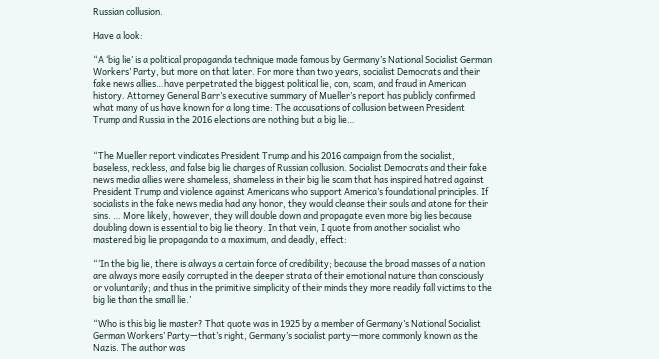Russian collusion.

Have a look:

“A ‘big lie’ is a political propaganda technique made famous by Germany’s National Socialist German Workers’ Party, but more on that later. For more than two years, socialist Democrats and their fake news allies…have perpetrated the biggest political lie, con, scam, and fraud in American history. Attorney General Barr’s executive summary of Mueller’s report has publicly confirmed what many of us have known for a long time: The accusations of collusion between President Trump and Russia in the 2016 elections are nothing but a big lie…


“The Mueller report vindicates President Trump and his 2016 campaign from the socialist, baseless, reckless, and false big lie charges of Russian collusion. Socialist Democrats and their fake news media allies were shameless, shameless in their big lie scam that has inspired hatred against President Trump and violence against Americans who support America’s foundational principles. If socialists in the fake news media had any honor, they would cleanse their souls and atone for their sins. … More likely, however, they will double down and propagate even more big lies because doubling down is essential to big lie theory. In that vein, I quote from another socialist who mastered big lie propaganda to a maximum, and deadly, effect:

“‘In the big lie, there is always a certain force of credibility; because the broad masses of a nation are always more easily corrupted in the deeper strata of their emotional nature than consciously or voluntarily; and thus in the primitive simplicity of their minds they more readily fall victims to the big lie than the small lie.’

“Who is this big lie master? That quote was in 1925 by a member of Germany’s National Socialist German Workers’ Party—that’s right, Germany’s socialist party—more commonly known as the Nazis. The author was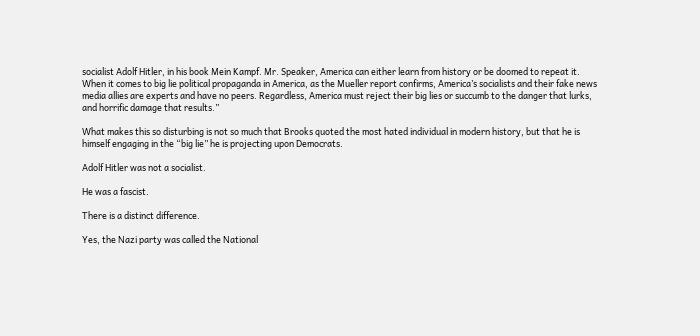socialist Adolf Hitler, in his book Mein Kampf. Mr. Speaker, America can either learn from history or be doomed to repeat it. When it comes to big lie political propaganda in America, as the Mueller report confirms, America’s socialists and their fake news media allies are experts and have no peers. Regardless, America must reject their big lies or succumb to the danger that lurks, and horrific damage that results.”

What makes this so disturbing is not so much that Brooks quoted the most hated individual in modern history, but that he is himself engaging in the “big lie” he is projecting upon Democrats.

Adolf Hitler was not a socialist.

He was a fascist.

There is a distinct difference.

Yes, the Nazi party was called the National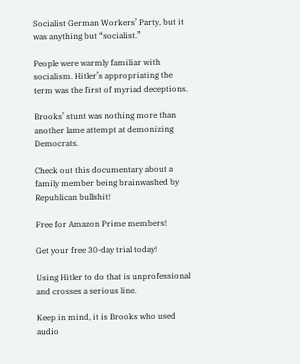Socialist German Workers’ Party, but it was anything but “socialist.”

People were warmly familiar with socialism. Hitler’s appropriating the term was the first of myriad deceptions.

Brooks’ stunt was nothing more than another lame attempt at demonizing Democrats.

Check out this documentary about a family member being brainwashed by Republican bullshit!

Free for Amazon Prime members!

Get your free 30-day trial today!

Using Hitler to do that is unprofessional and crosses a serious line.

Keep in mind, it is Brooks who used audio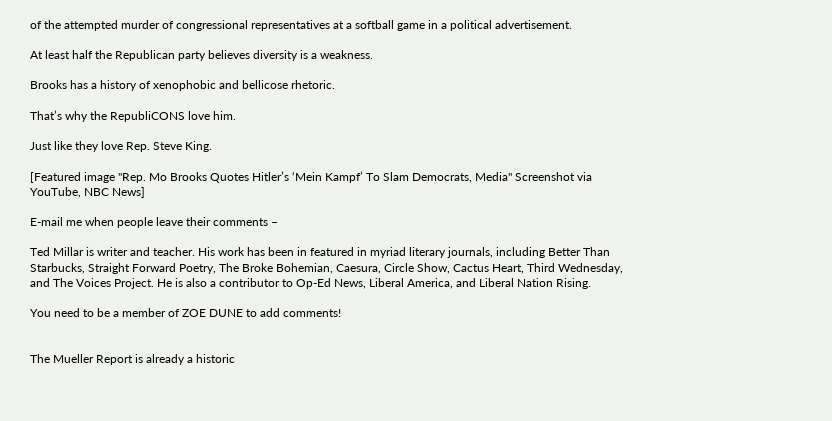of the attempted murder of congressional representatives at a softball game in a political advertisement.

At least half the Republican party believes diversity is a weakness.

Brooks has a history of xenophobic and bellicose rhetoric.

That’s why the RepubliCONS love him.

Just like they love Rep. Steve King.

[Featured image "Rep. Mo Brooks Quotes Hitler’s ‘Mein Kampf’ To Slam Democrats, Media" Screenshot via YouTube, NBC News]

E-mail me when people leave their comments –

Ted Millar is writer and teacher. His work has been in featured in myriad literary journals, including Better Than Starbucks, Straight Forward Poetry, The Broke Bohemian, Caesura, Circle Show, Cactus Heart, Third Wednesday, and The Voices Project. He is also a contributor to Op-Ed News, Liberal America, and Liberal Nation Rising.

You need to be a member of ZOE DUNE to add comments!


The Mueller Report is already a historic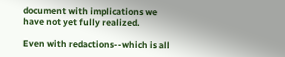document with implications we have not yet fully realized.

Even with redactions--which is all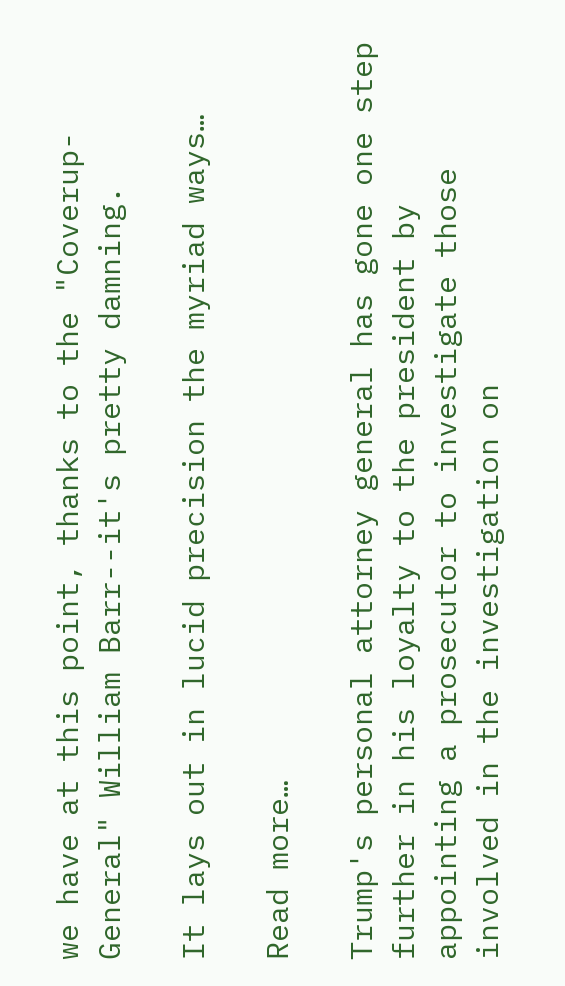we have at this point, thanks to the "Coverup-General" William Barr--it's pretty damning.

It lays out in lucid precision the myriad ways…

Read more…

Trump's personal attorney general has gone one step further in his loyalty to the president by appointing a prosecutor to investigate those involved in the investigation on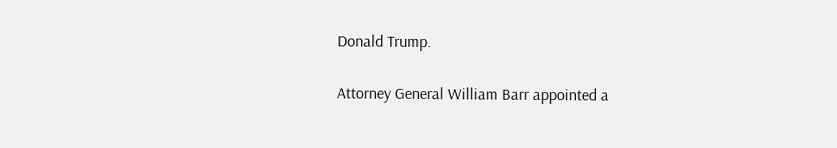Donald Trump.

Attorney General William Barr appointed a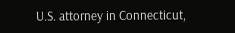U.S. attorney in Connecticut,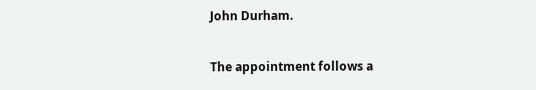John Durham.

The appointment follows a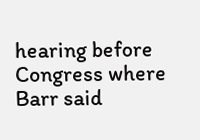hearing before Congress where Barr said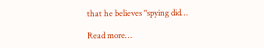that he believes "spying did…

Read more…